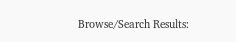Browse/Search Results: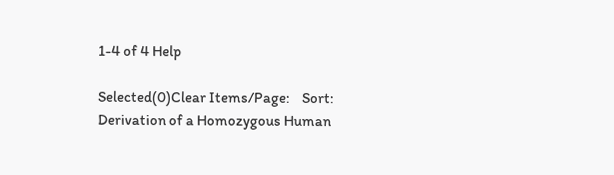1-4 of 4 Help

Selected(0)Clear Items/Page:    Sort:
Derivation of a Homozygous Human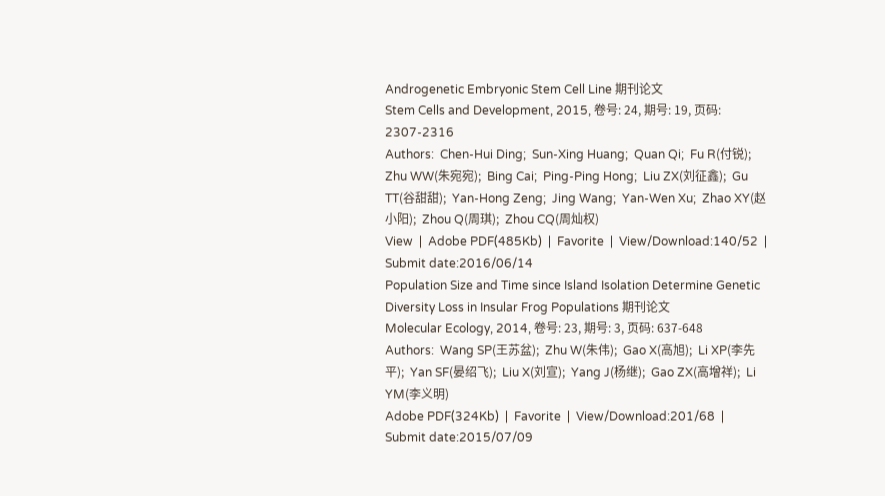Androgenetic Embryonic Stem Cell Line 期刊论文
Stem Cells and Development, 2015, 卷号: 24, 期号: 19, 页码: 2307-2316
Authors:  Chen-Hui Ding;  Sun-Xing Huang;  Quan Qi;  Fu R(付锐);  Zhu WW(朱宛宛);  Bing Cai;  Ping-Ping Hong;  Liu ZX(刘征鑫);  Gu TT(谷甜甜);  Yan-Hong Zeng;  Jing Wang;  Yan-Wen Xu;  Zhao XY(赵小阳);  Zhou Q(周琪);  Zhou CQ(周灿权)
View  |  Adobe PDF(485Kb)  |  Favorite  |  View/Download:140/52  |  Submit date:2016/06/14
Population Size and Time since Island Isolation Determine Genetic Diversity Loss in Insular Frog Populations 期刊论文
Molecular Ecology, 2014, 卷号: 23, 期号: 3, 页码: 637-648
Authors:  Wang SP(王苏盆);  Zhu W(朱伟);  Gao X(高旭);  Li XP(李先平);  Yan SF(晏绍飞);  Liu X(刘宣);  Yang J(杨继);  Gao ZX(高增祥);  Li YM(李义明)
Adobe PDF(324Kb)  |  Favorite  |  View/Download:201/68  |  Submit date:2015/07/09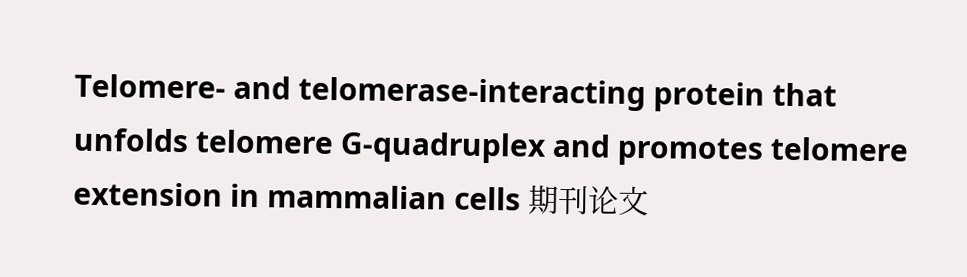Telomere- and telomerase-interacting protein that unfolds telomere G-quadruplex and promotes telomere extension in mammalian cells 期刊论文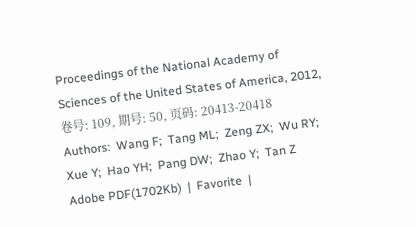Proceedings of the National Academy of Sciences of the United States of America, 2012, 卷号: 109, 期号: 50, 页码: 20413-20418
Authors:  Wang F;  Tang ML;  Zeng ZX;  Wu RY;  Xue Y;  Hao YH;  Pang DW;  Zhao Y;  Tan Z
Adobe PDF(1702Kb)  |  Favorite  |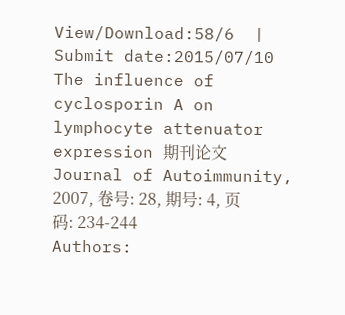View/Download:58/6  |  Submit date:2015/07/10
The influence of cyclosporin A on lymphocyte attenuator expression 期刊论文
Journal of Autoimmunity, 2007, 卷号: 28, 期号: 4, 页码: 234-244
Authors: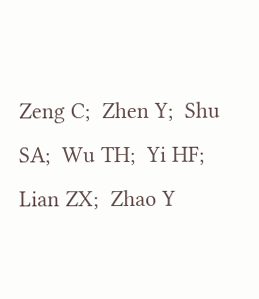Zeng C;  Zhen Y;  Shu SA;  Wu TH;  Yi HF;  Lian ZX;  Zhao Y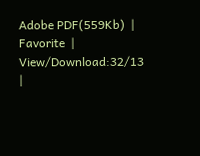Adobe PDF(559Kb)  |  Favorite  |  View/Download:32/13  |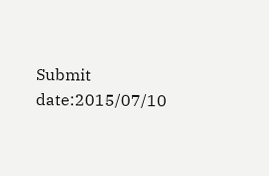Submit date:2015/07/10